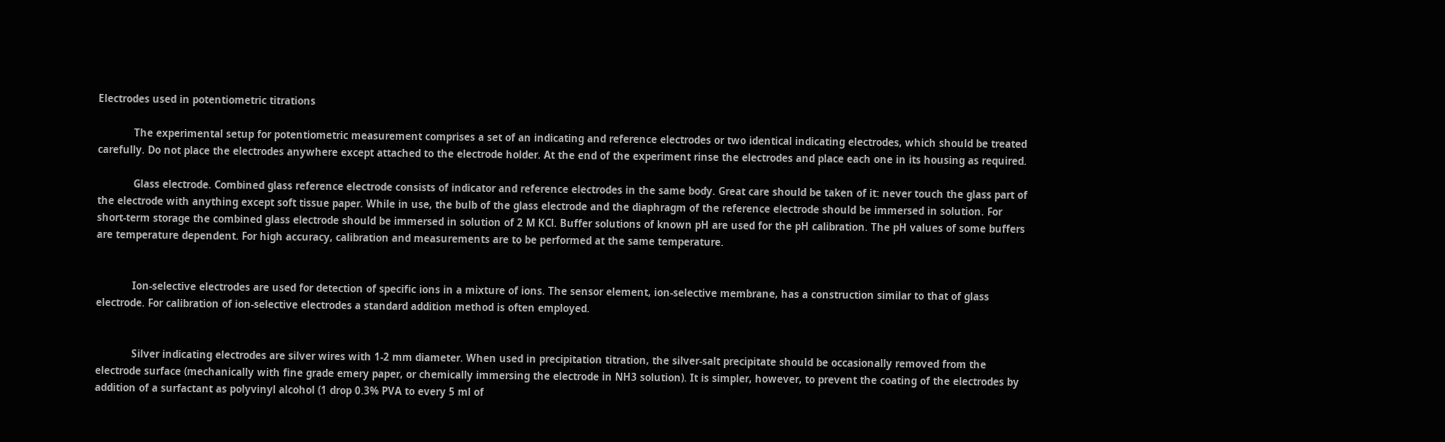Electrodes used in potentiometric titrations

            The experimental setup for potentiometric measurement comprises a set of an indicating and reference electrodes or two identical indicating electrodes, which should be treated carefully. Do not place the electrodes anywhere except attached to the electrode holder. At the end of the experiment rinse the electrodes and place each one in its housing as required.

            Glass electrode. Combined glass reference electrode consists of indicator and reference electrodes in the same body. Great care should be taken of it: never touch the glass part of the electrode with anything except soft tissue paper. While in use, the bulb of the glass electrode and the diaphragm of the reference electrode should be immersed in solution. For short-term storage the combined glass electrode should be immersed in solution of 2 M KCl. Buffer solutions of known pH are used for the pH calibration. The pH values of some buffers are temperature dependent. For high accuracy, calibration and measurements are to be performed at the same temperature.


            Ion-selective electrodes are used for detection of specific ions in a mixture of ions. The sensor element, ion-selective membrane, has a construction similar to that of glass electrode. For calibration of ion-selective electrodes a standard addition method is often employed.


            Silver indicating electrodes are silver wires with 1-2 mm diameter. When used in precipitation titration, the silver-salt precipitate should be occasionally removed from the electrode surface (mechanically with fine grade emery paper, or chemically immersing the electrode in NH3 solution). It is simpler, however, to prevent the coating of the electrodes by addition of a surfactant as polyvinyl alcohol (1 drop 0.3% PVA to every 5 ml of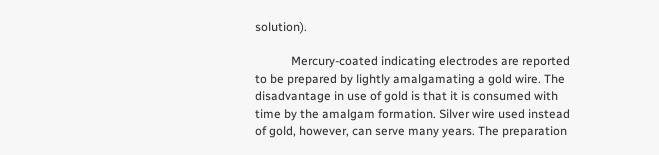solution).

            Mercury-coated indicating electrodes are reported to be prepared by lightly amalgamating a gold wire. The disadvantage in use of gold is that it is consumed with time by the amalgam formation. Silver wire used instead of gold, however, can serve many years. The preparation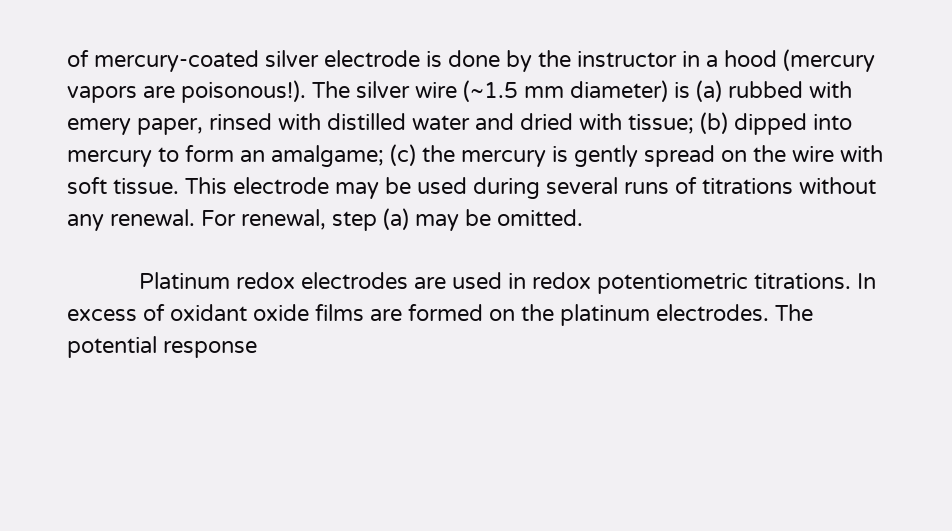of mercury-coated silver electrode is done by the instructor in a hood (mercury vapors are poisonous!). The silver wire (~1.5 mm diameter) is (a) rubbed with emery paper, rinsed with distilled water and dried with tissue; (b) dipped into mercury to form an amalgame; (c) the mercury is gently spread on the wire with soft tissue. This electrode may be used during several runs of titrations without any renewal. For renewal, step (a) may be omitted.

            Platinum redox electrodes are used in redox potentiometric titrations. In excess of oxidant oxide films are formed on the platinum electrodes. The potential response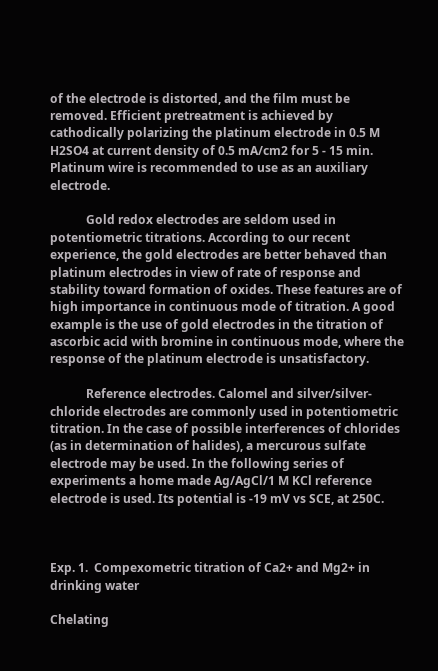of the electrode is distorted, and the film must be removed. Efficient pretreatment is achieved by cathodically polarizing the platinum electrode in 0.5 M H2SO4 at current density of 0.5 mA/cm2 for 5 - 15 min. Platinum wire is recommended to use as an auxiliary electrode.

            Gold redox electrodes are seldom used in potentiometric titrations. According to our recent experience, the gold electrodes are better behaved than platinum electrodes in view of rate of response and stability toward formation of oxides. These features are of high importance in continuous mode of titration. A good example is the use of gold electrodes in the titration of ascorbic acid with bromine in continuous mode, where the response of the platinum electrode is unsatisfactory.

            Reference electrodes. Calomel and silver/silver-chloride electrodes are commonly used in potentiometric titration. In the case of possible interferences of chlorides (as in determination of halides), a mercurous sulfate electrode may be used. In the following series of experiments a home made Ag/AgCl/1 M KCl reference electrode is used. Its potential is -19 mV vs SCE, at 250C.



Exp. 1.  Compexometric titration of Ca2+ and Mg2+ in drinking water

Chelating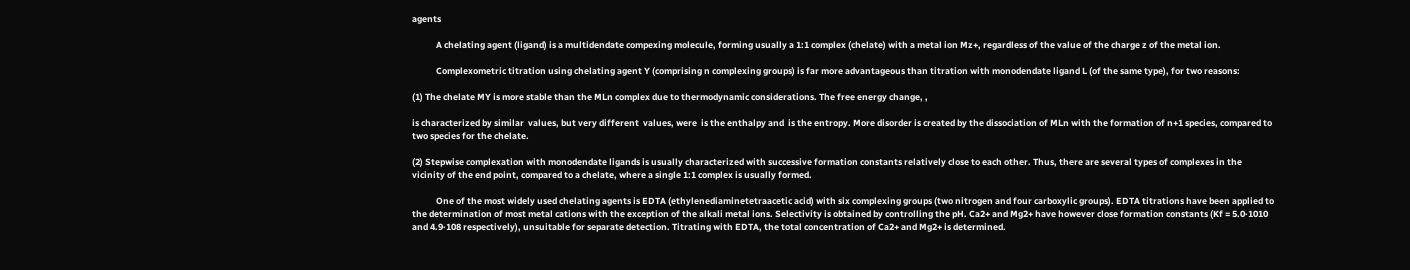agents

            A chelating agent (ligand) is a multidendate compexing molecule, forming usually a 1:1 complex (chelate) with a metal ion Mz+, regardless of the value of the charge z of the metal ion.

            Complexometric titration using chelating agent Y (comprising n complexing groups) is far more advantageous than titration with monodendate ligand L (of the same type), for two reasons:

(1) The chelate MY is more stable than the MLn complex due to thermodynamic considerations. The free energy change, ,

is characterized by similar  values, but very different  values, were  is the enthalpy and  is the entropy. More disorder is created by the dissociation of MLn with the formation of n+1 species, compared to two species for the chelate.

(2) Stepwise complexation with monodendate ligands is usually characterized with successive formation constants relatively close to each other. Thus, there are several types of complexes in the vicinity of the end point, compared to a chelate, where a single 1:1 complex is usually formed.

            One of the most widely used chelating agents is EDTA (ethylenediaminetetraacetic acid) with six complexing groups (two nitrogen and four carboxylic groups). EDTA titrations have been applied to the determination of most metal cations with the exception of the alkali metal ions. Selectivity is obtained by controlling the pH. Ca2+ and Mg2+ have however close formation constants (Kf = 5.0·1010 and 4.9·108 respectively), unsuitable for separate detection. Titrating with EDTA, the total concentration of Ca2+ and Mg2+ is determined.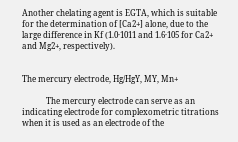Another chelating agent is EGTA, which is suitable for the determination of [Ca2+] alone, due to the large difference in Kf (1.0·1011 and 1.6·105 for Ca2+ and Mg2+, respectively).


The mercury electrode, Hg/HgY, MY, Mn+

            The mercury electrode can serve as an indicating electrode for complexometric titrations when it is used as an electrode of the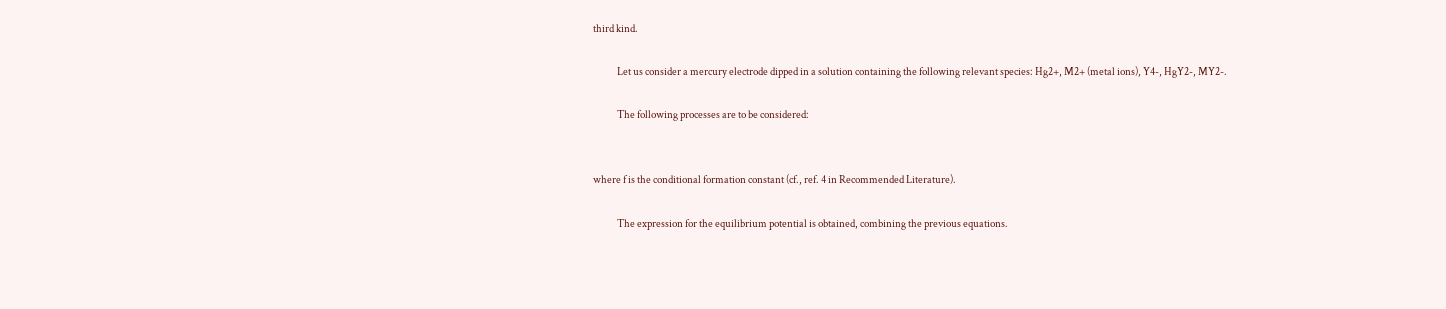third kind.

            Let us consider a mercury electrode dipped in a solution containing the following relevant species: Hg2+, M2+ (metal ions), Y4-, HgY2-, MY2-.

            The following processes are to be considered:


where f is the conditional formation constant (cf., ref. 4 in Recommended Literature).

            The expression for the equilibrium potential is obtained, combining the previous equations.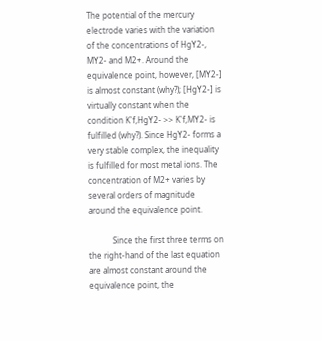The potential of the mercury electrode varies with the variation of the concentrations of HgY2-, MY2- and M2+. Around the equivalence point, however, [MY2-] is almost constant (why?); [HgY2-] is virtually constant when the condition K'f,HgY2- >> K'f,MY2- is fulfilled (why?). Since HgY2- forms a very stable complex, the inequality is fulfilled for most metal ions. The concentration of M2+ varies by several orders of magnitude around the equivalence point.

            Since the first three terms on the right-hand of the last equation are almost constant around the equivalence point, the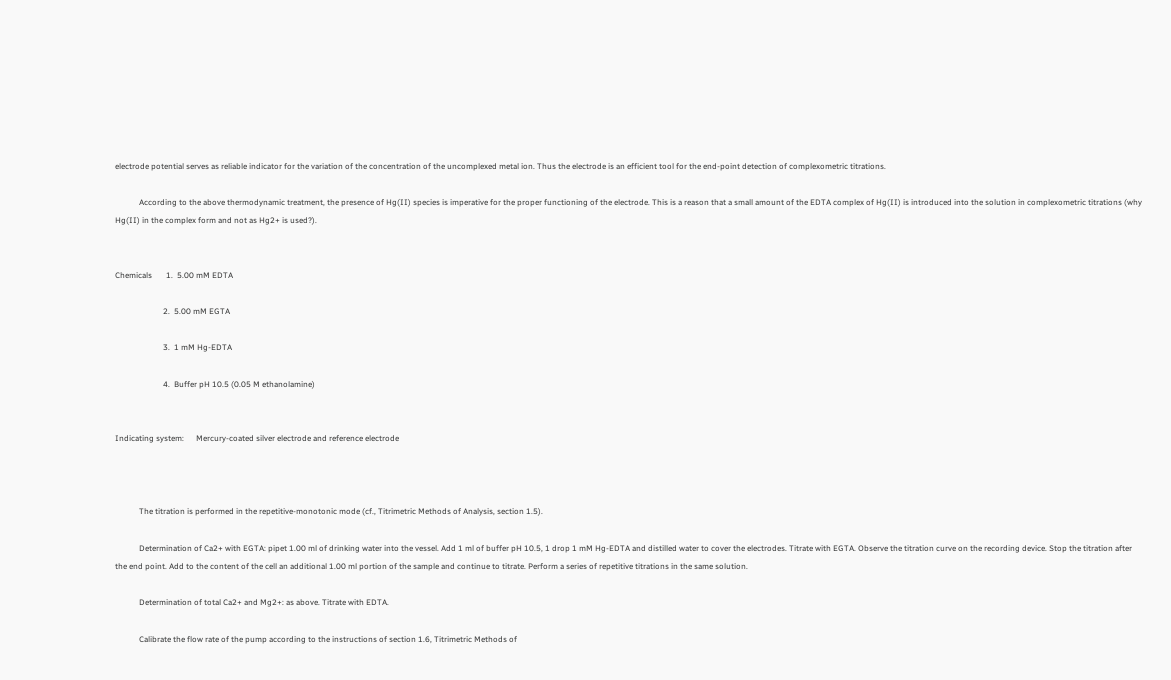electrode potential serves as reliable indicator for the variation of the concentration of the uncomplexed metal ion. Thus the electrode is an efficient tool for the end-point detection of complexometric titrations.

            According to the above thermodynamic treatment, the presence of Hg(II) species is imperative for the proper functioning of the electrode. This is a reason that a small amount of the EDTA complex of Hg(II) is introduced into the solution in complexometric titrations (why Hg(II) in the complex form and not as Hg2+ is used?).


Chemicals       1.  5.00 mM EDTA

                        2.  5.00 mM EGTA

                        3.  1 mM Hg-EDTA

                        4.  Buffer pH 10.5 (0.05 M ethanolamine)


Indicating system:      Mercury-coated silver electrode and reference electrode



            The titration is performed in the repetitive-monotonic mode (cf., Titrimetric Methods of Analysis, section 1.5).

            Determination of Ca2+ with EGTA: pipet 1.00 ml of drinking water into the vessel. Add 1 ml of buffer pH 10.5, 1 drop 1 mM Hg-EDTA and distilled water to cover the electrodes. Titrate with EGTA. Observe the titration curve on the recording device. Stop the titration after the end point. Add to the content of the cell an additional 1.00 ml portion of the sample and continue to titrate. Perform a series of repetitive titrations in the same solution.

            Determination of total Ca2+ and Mg2+: as above. Titrate with EDTA.

            Calibrate the flow rate of the pump according to the instructions of section 1.6, Titrimetric Methods of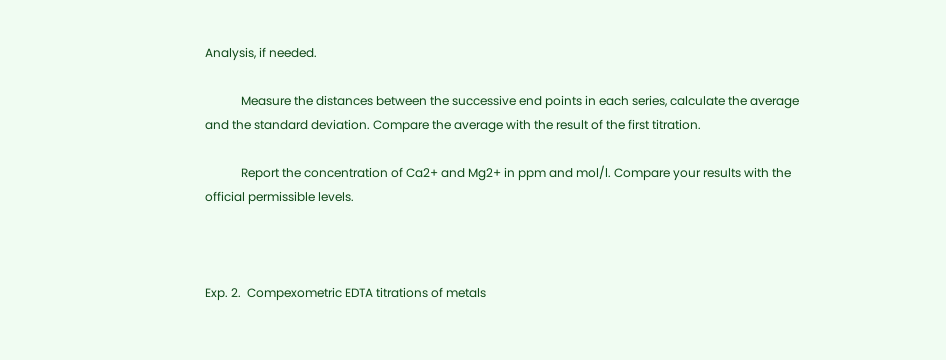Analysis, if needed.

            Measure the distances between the successive end points in each series, calculate the average and the standard deviation. Compare the average with the result of the first titration.

            Report the concentration of Ca2+ and Mg2+ in ppm and mol/l. Compare your results with the official permissible levels.



Exp. 2.  Compexometric EDTA titrations of metals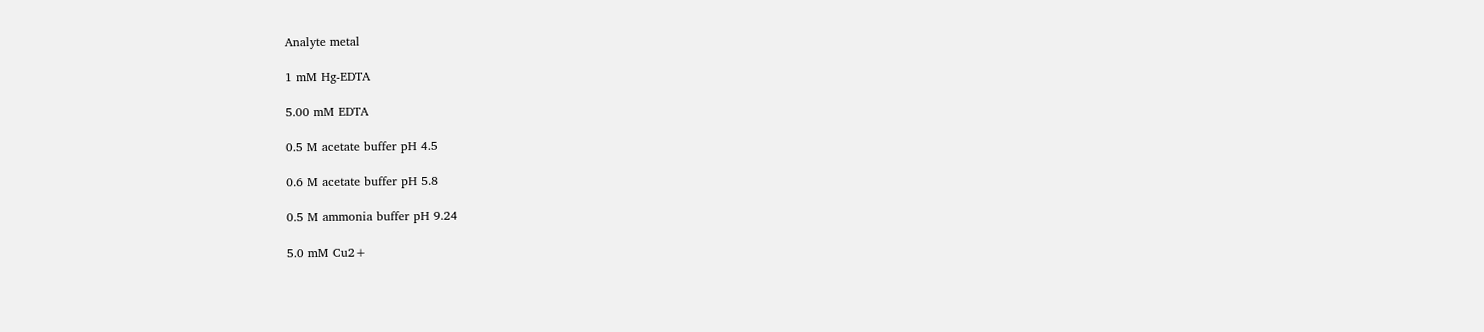Analyte metal

1 mM Hg-EDTA

5.00 mM EDTA

0.5 M acetate buffer pH 4.5

0.6 M acetate buffer pH 5.8

0.5 M ammonia buffer pH 9.24

5.0 mM Cu2+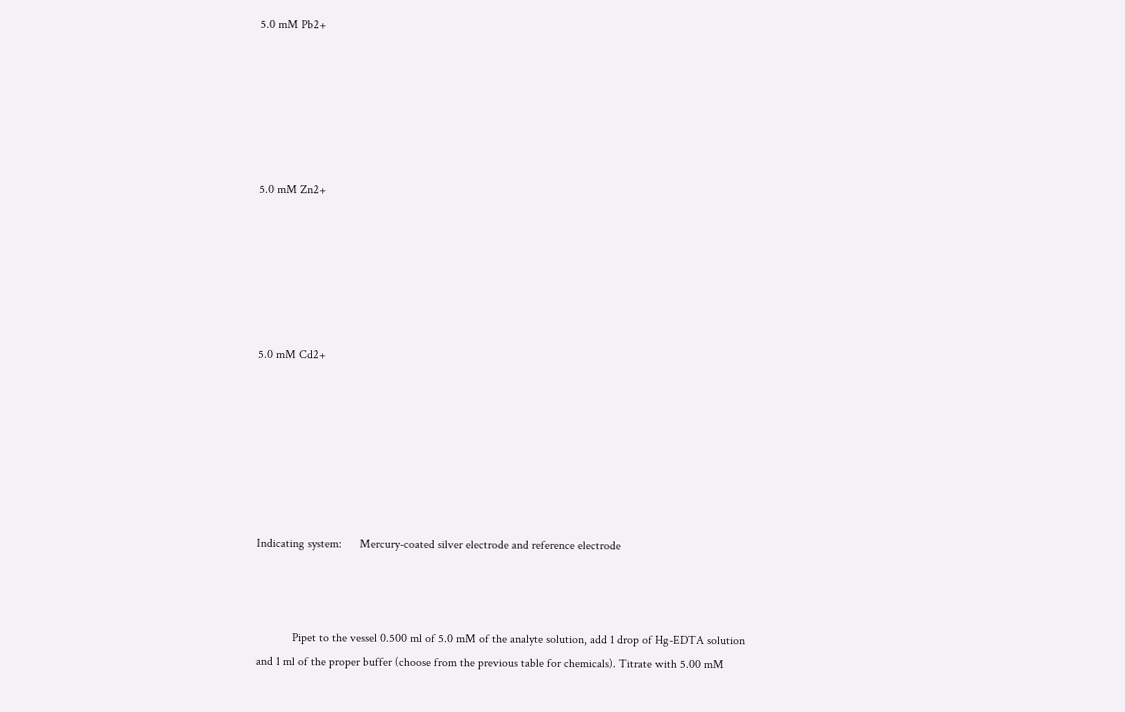5.0 mM Pb2+






5.0 mM Zn2+






5.0 mM Cd2+







Indicating system:      Mercury-coated silver electrode and reference electrode



            Pipet to the vessel 0.500 ml of 5.0 mM of the analyte solution, add 1 drop of Hg-EDTA solution and 1 ml of the proper buffer (choose from the previous table for chemicals). Titrate with 5.00 mM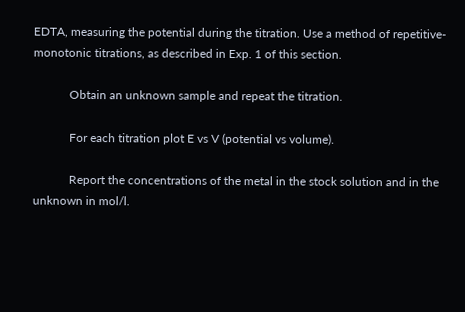EDTA, measuring the potential during the titration. Use a method of repetitive-monotonic titrations, as described in Exp. 1 of this section.

            Obtain an unknown sample and repeat the titration.

            For each titration plot E vs V (potential vs volume).

            Report the concentrations of the metal in the stock solution and in the unknown in mol/l.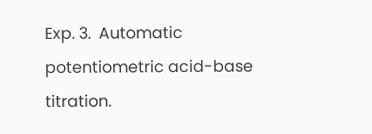Exp. 3.  Automatic potentiometric acid-base titration.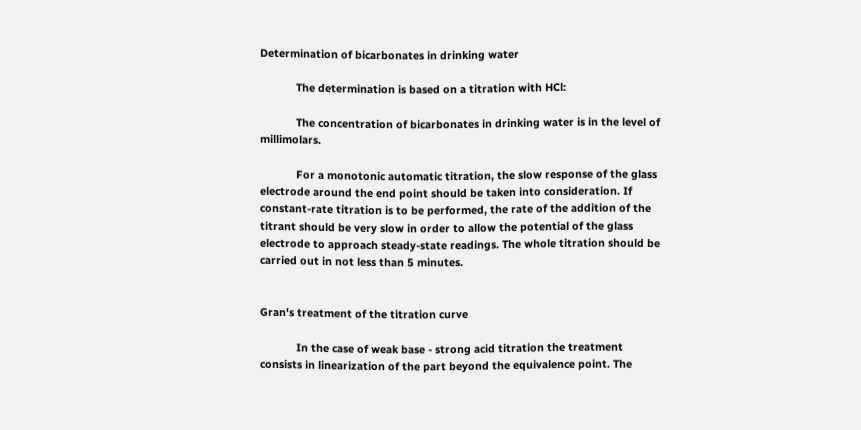Determination of bicarbonates in drinking water

            The determination is based on a titration with HCl:

            The concentration of bicarbonates in drinking water is in the level of millimolars.

            For a monotonic automatic titration, the slow response of the glass electrode around the end point should be taken into consideration. If constant-rate titration is to be performed, the rate of the addition of the titrant should be very slow in order to allow the potential of the glass electrode to approach steady-state readings. The whole titration should be carried out in not less than 5 minutes.


Gran's treatment of the titration curve

            In the case of weak base - strong acid titration the treatment consists in linearization of the part beyond the equivalence point. The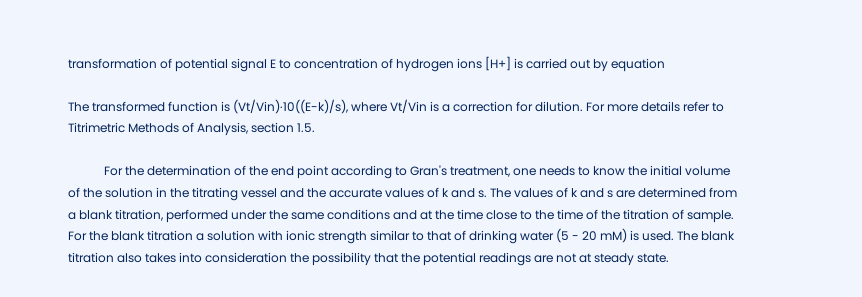transformation of potential signal E to concentration of hydrogen ions [H+] is carried out by equation

The transformed function is (Vt/Vin)·10((E-k)/s), where Vt/Vin is a correction for dilution. For more details refer to Titrimetric Methods of Analysis, section 1.5.

            For the determination of the end point according to Gran's treatment, one needs to know the initial volume of the solution in the titrating vessel and the accurate values of k and s. The values of k and s are determined from a blank titration, performed under the same conditions and at the time close to the time of the titration of sample. For the blank titration a solution with ionic strength similar to that of drinking water (5 - 20 mM) is used. The blank titration also takes into consideration the possibility that the potential readings are not at steady state.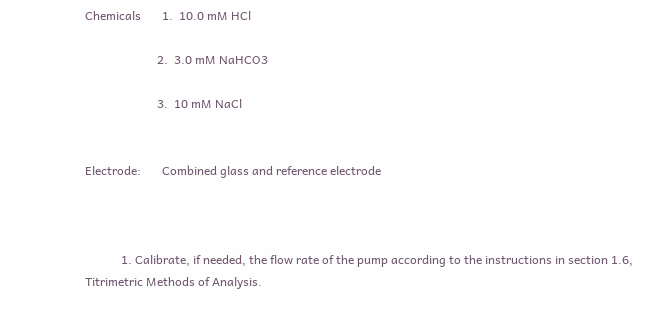Chemicals       1.  10.0 mM HCl

                        2.  3.0 mM NaHCO3

                        3.  10 mM NaCl


Electrode:       Combined glass and reference electrode



            1. Calibrate, if needed, the flow rate of the pump according to the instructions in section 1.6, Titrimetric Methods of Analysis.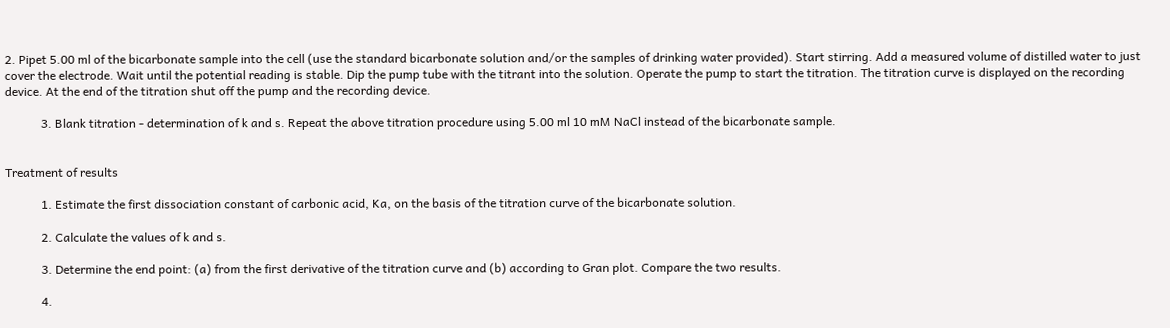2. Pipet 5.00 ml of the bicarbonate sample into the cell (use the standard bicarbonate solution and/or the samples of drinking water provided). Start stirring. Add a measured volume of distilled water to just cover the electrode. Wait until the potential reading is stable. Dip the pump tube with the titrant into the solution. Operate the pump to start the titration. The titration curve is displayed on the recording device. At the end of the titration shut off the pump and the recording device.

            3. Blank titration - determination of k and s. Repeat the above titration procedure using 5.00 ml 10 mM NaCl instead of the bicarbonate sample.


Treatment of results

            1. Estimate the first dissociation constant of carbonic acid, Ka, on the basis of the titration curve of the bicarbonate solution.

            2. Calculate the values of k and s.

            3. Determine the end point: (a) from the first derivative of the titration curve and (b) according to Gran plot. Compare the two results.

            4.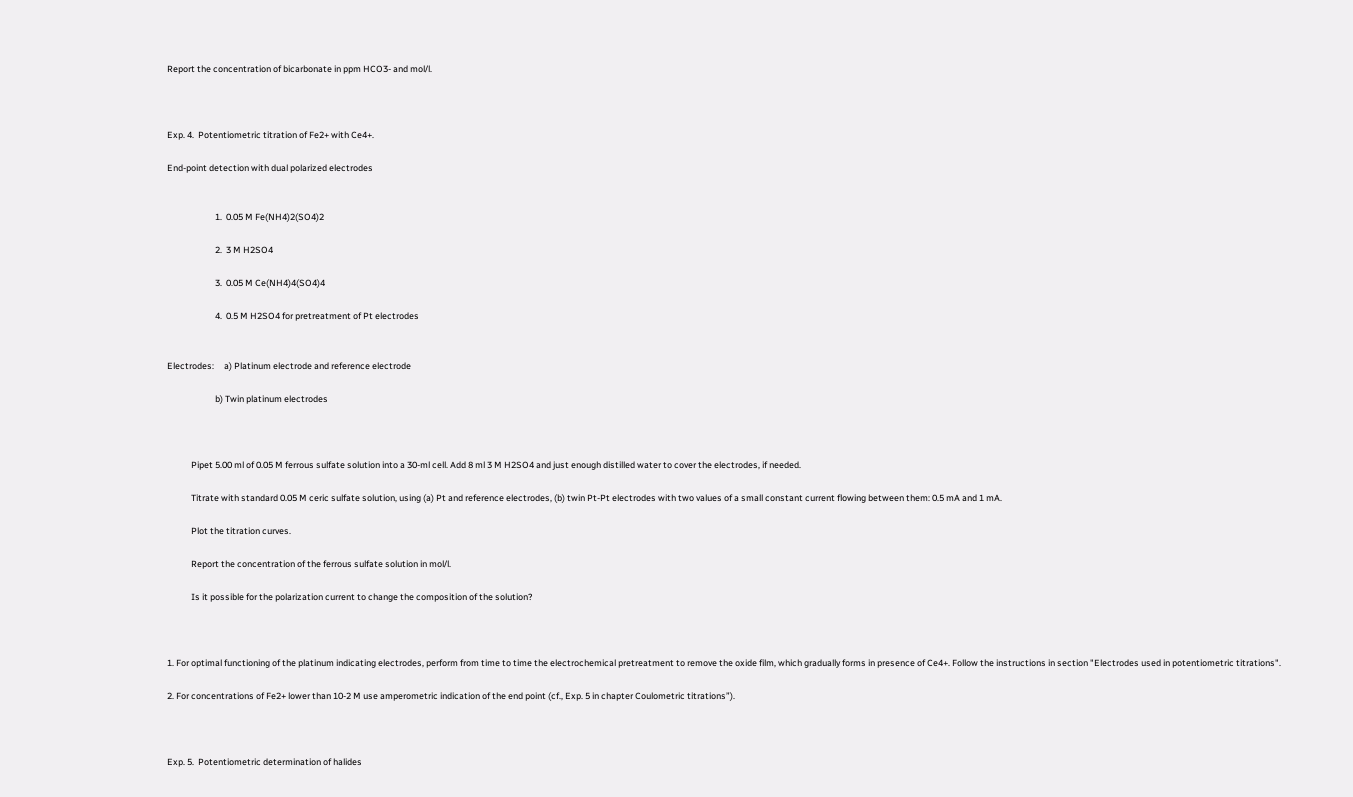Report the concentration of bicarbonate in ppm HCO3- and mol/l.



Exp. 4.  Potentiometric titration of Fe2+ with Ce4+.

End-point detection with dual polarized electrodes


                        1.  0.05 M Fe(NH4)2(SO4)2

                        2.  3 M H2SO4

                        3.  0.05 M Ce(NH4)4(SO4)4

                        4.  0.5 M H2SO4 for pretreatment of Pt electrodes


Electrodes:     a) Platinum electrode and reference electrode

                        b) Twin platinum electrodes



            Pipet 5.00 ml of 0.05 M ferrous sulfate solution into a 30-ml cell. Add 8 ml 3 M H2SO4 and just enough distilled water to cover the electrodes, if needed.

            Titrate with standard 0.05 M ceric sulfate solution, using (a) Pt and reference electrodes, (b) twin Pt-Pt electrodes with two values of a small constant current flowing between them: 0.5 mA and 1 mA.

            Plot the titration curves.

            Report the concentration of the ferrous sulfate solution in mol/l.

            Is it possible for the polarization current to change the composition of the solution?



1. For optimal functioning of the platinum indicating electrodes, perform from time to time the electrochemical pretreatment to remove the oxide film, which gradually forms in presence of Ce4+. Follow the instructions in section "Electrodes used in potentiometric titrations".

2. For concentrations of Fe2+ lower than 10-2 M use amperometric indication of the end point (cf., Exp. 5 in chapter Coulometric titrations”).



Exp. 5.  Potentiometric determination of halides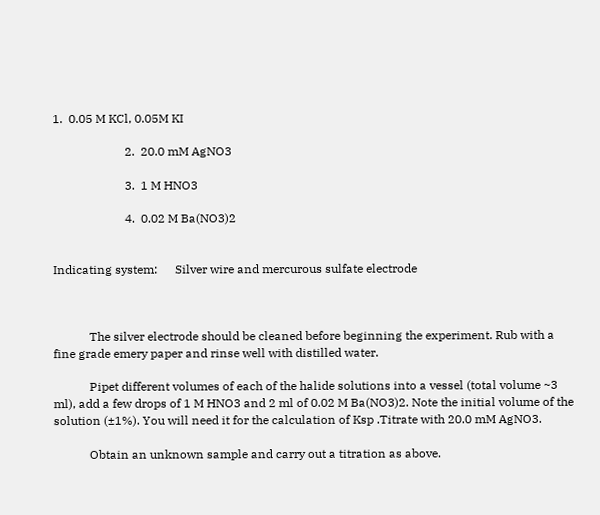1.  0.05 M KCl, 0.05M KI

                        2.  20.0 mM AgNO3

                        3.  1 M HNO3

                        4.  0.02 M Ba(NO3)2


Indicating system:      Silver wire and mercurous sulfate electrode



            The silver electrode should be cleaned before beginning the experiment. Rub with a fine grade emery paper and rinse well with distilled water.

            Pipet different volumes of each of the halide solutions into a vessel (total volume ~3 ml), add a few drops of 1 M HNO3 and 2 ml of 0.02 M Ba(NO3)2. Note the initial volume of the solution (±1%). You will need it for the calculation of Ksp .Titrate with 20.0 mM AgNO3.

            Obtain an unknown sample and carry out a titration as above.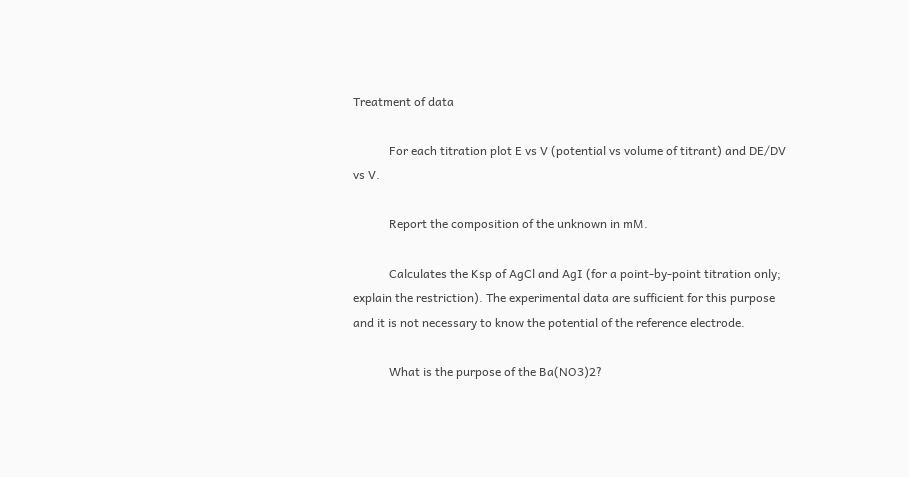Treatment of data

            For each titration plot E vs V (potential vs volume of titrant) and DE/DV vs V.

            Report the composition of the unknown in mM.

            Calculates the Ksp of AgCl and AgI (for a point-by-point titration only; explain the restriction). The experimental data are sufficient for this purpose and it is not necessary to know the potential of the reference electrode.

            What is the purpose of the Ba(NO3)2?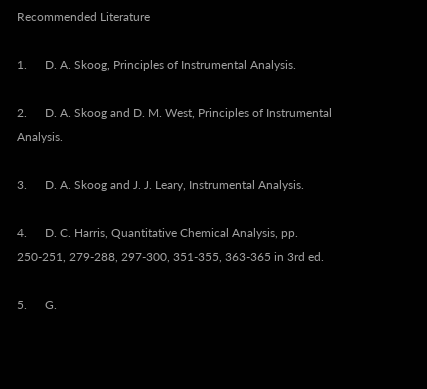Recommended Literature

1.      D. A. Skoog, Principles of Instrumental Analysis.

2.      D. A. Skoog and D. M. West, Principles of Instrumental Analysis.

3.      D. A. Skoog and J. J. Leary, Instrumental Analysis.

4.      D. C. Harris, Quantitative Chemical Analysis, pp. 250-251, 279-288, 297-300, 351-355, 363-365 in 3rd ed.

5.      G.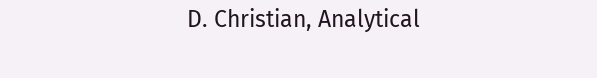D. Christian, Analytical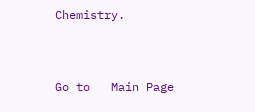Chemistry.



Go to   Main Page